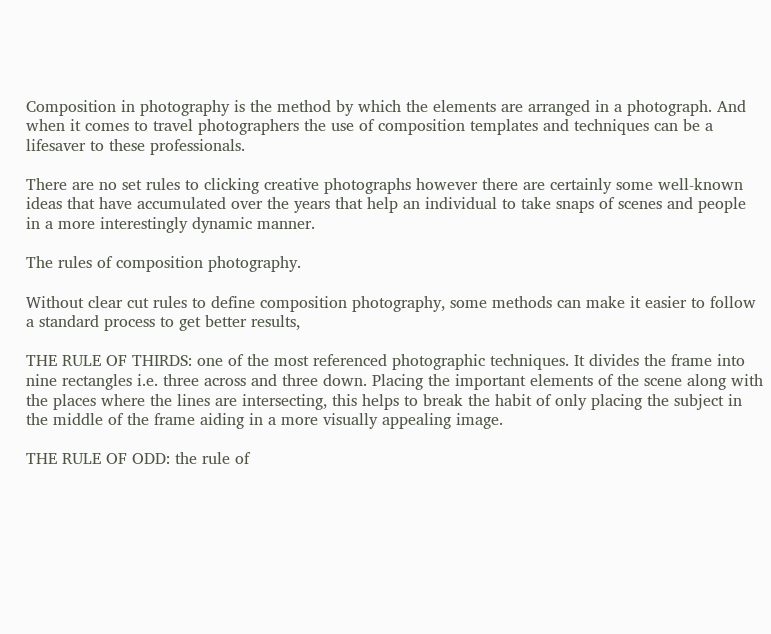Composition in photography is the method by which the elements are arranged in a photograph. And when it comes to travel photographers the use of composition templates and techniques can be a lifesaver to these professionals.

There are no set rules to clicking creative photographs however there are certainly some well-known ideas that have accumulated over the years that help an individual to take snaps of scenes and people in a more interestingly dynamic manner.

The rules of composition photography.

Without clear cut rules to define composition photography, some methods can make it easier to follow a standard process to get better results,

THE RULE OF THIRDS: one of the most referenced photographic techniques. It divides the frame into nine rectangles i.e. three across and three down. Placing the important elements of the scene along with the places where the lines are intersecting, this helps to break the habit of only placing the subject in the middle of the frame aiding in a more visually appealing image.

THE RULE OF ODD: the rule of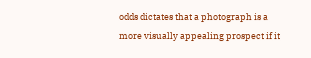odds dictates that a photograph is a more visually appealing prospect if it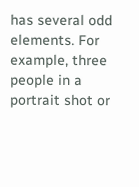has several odd elements. For example, three people in a portrait shot or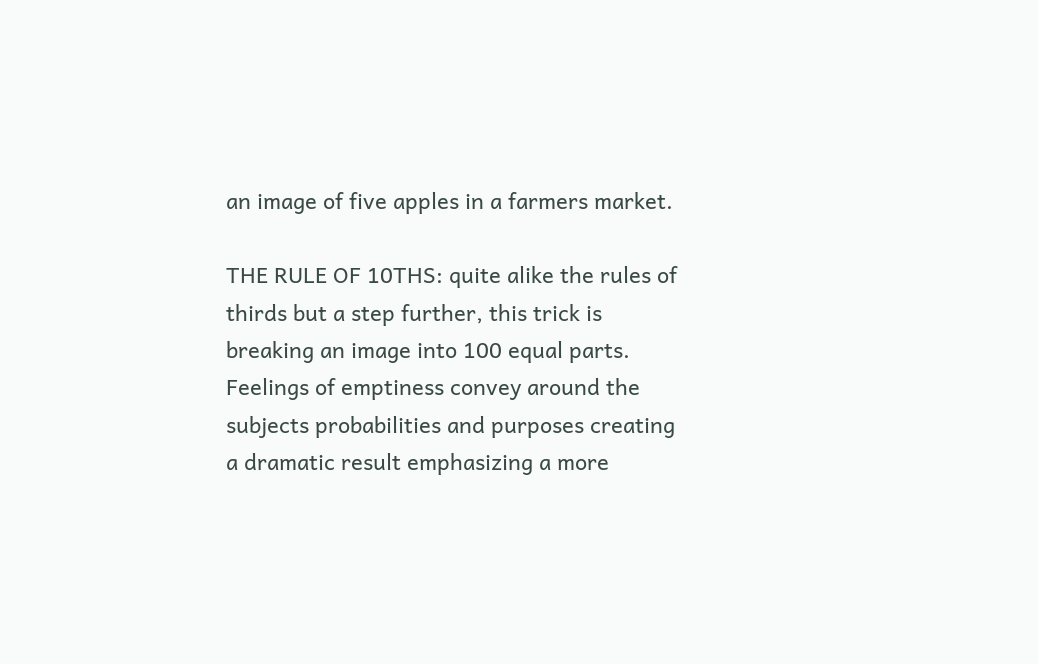an image of five apples in a farmers market.

THE RULE OF 10THS: quite alike the rules of thirds but a step further, this trick is breaking an image into 100 equal parts. Feelings of emptiness convey around the subjects probabilities and purposes creating a dramatic result emphasizing a more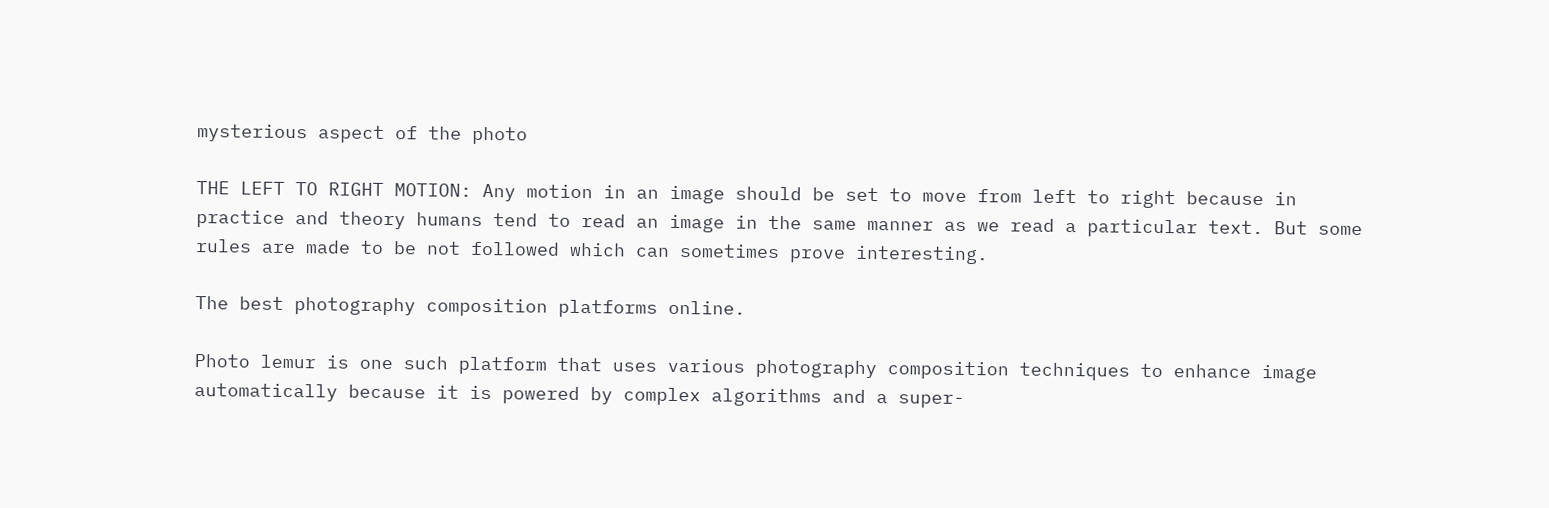mysterious aspect of the photo

THE LEFT TO RIGHT MOTION: Any motion in an image should be set to move from left to right because in practice and theory humans tend to read an image in the same manner as we read a particular text. But some rules are made to be not followed which can sometimes prove interesting.

The best photography composition platforms online.

Photo lemur is one such platform that uses various photography composition techniques to enhance image automatically because it is powered by complex algorithms and a super-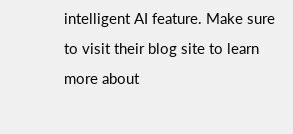intelligent AI feature. Make sure to visit their blog site to learn more about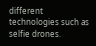different technologies such as selfie drones.